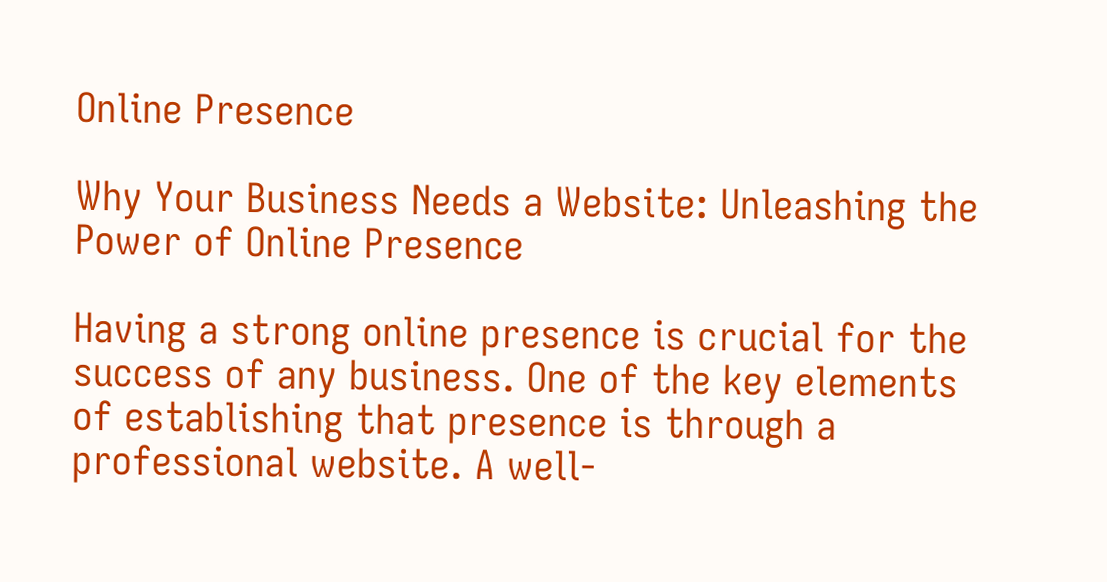Online Presence

Why Your Business Needs a Website: Unleashing the Power of Online Presence

Having a strong online presence is crucial for the success of any business. One of the key elements of establishing that presence is through a professional website. A well-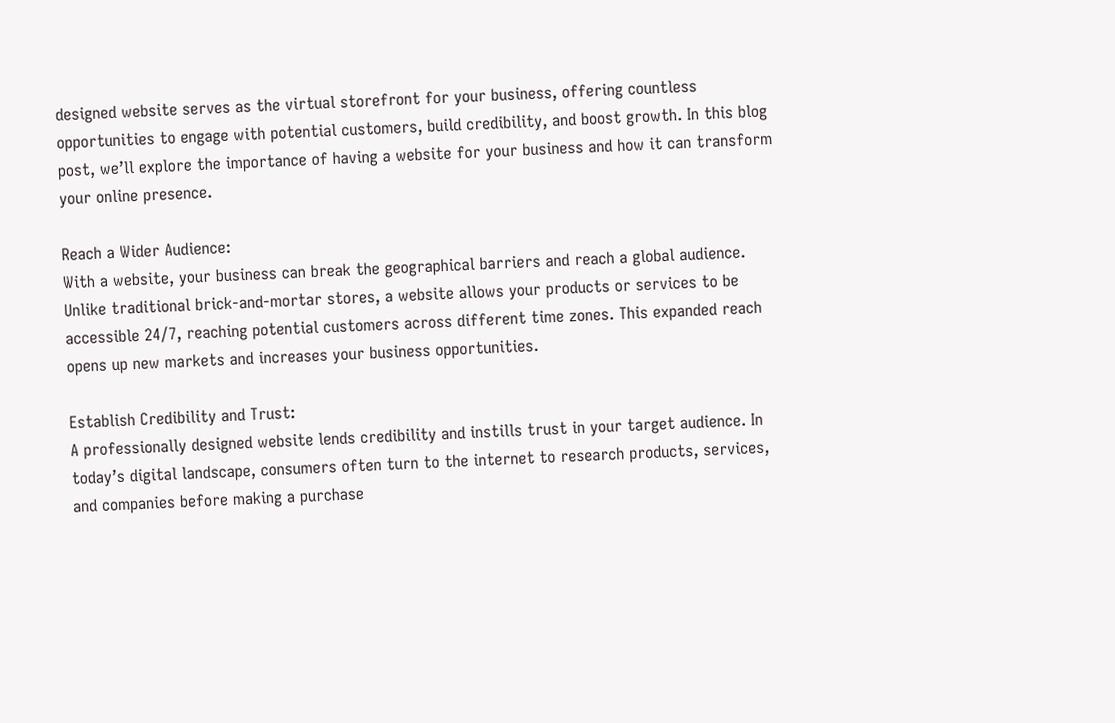designed website serves as the virtual storefront for your business, offering countless opportunities to engage with potential customers, build credibility, and boost growth. In this blog post, we’ll explore the importance of having a website for your business and how it can transform your online presence.

Reach a Wider Audience:
With a website, your business can break the geographical barriers and reach a global audience. Unlike traditional brick-and-mortar stores, a website allows your products or services to be accessible 24/7, reaching potential customers across different time zones. This expanded reach opens up new markets and increases your business opportunities.

Establish Credibility and Trust:
A professionally designed website lends credibility and instills trust in your target audience. In today’s digital landscape, consumers often turn to the internet to research products, services, and companies before making a purchase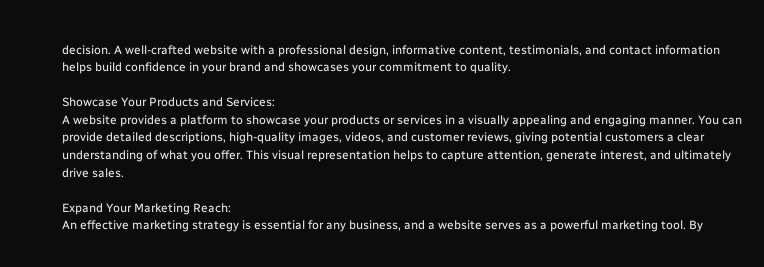decision. A well-crafted website with a professional design, informative content, testimonials, and contact information helps build confidence in your brand and showcases your commitment to quality.

Showcase Your Products and Services:
A website provides a platform to showcase your products or services in a visually appealing and engaging manner. You can provide detailed descriptions, high-quality images, videos, and customer reviews, giving potential customers a clear understanding of what you offer. This visual representation helps to capture attention, generate interest, and ultimately drive sales.

Expand Your Marketing Reach:
An effective marketing strategy is essential for any business, and a website serves as a powerful marketing tool. By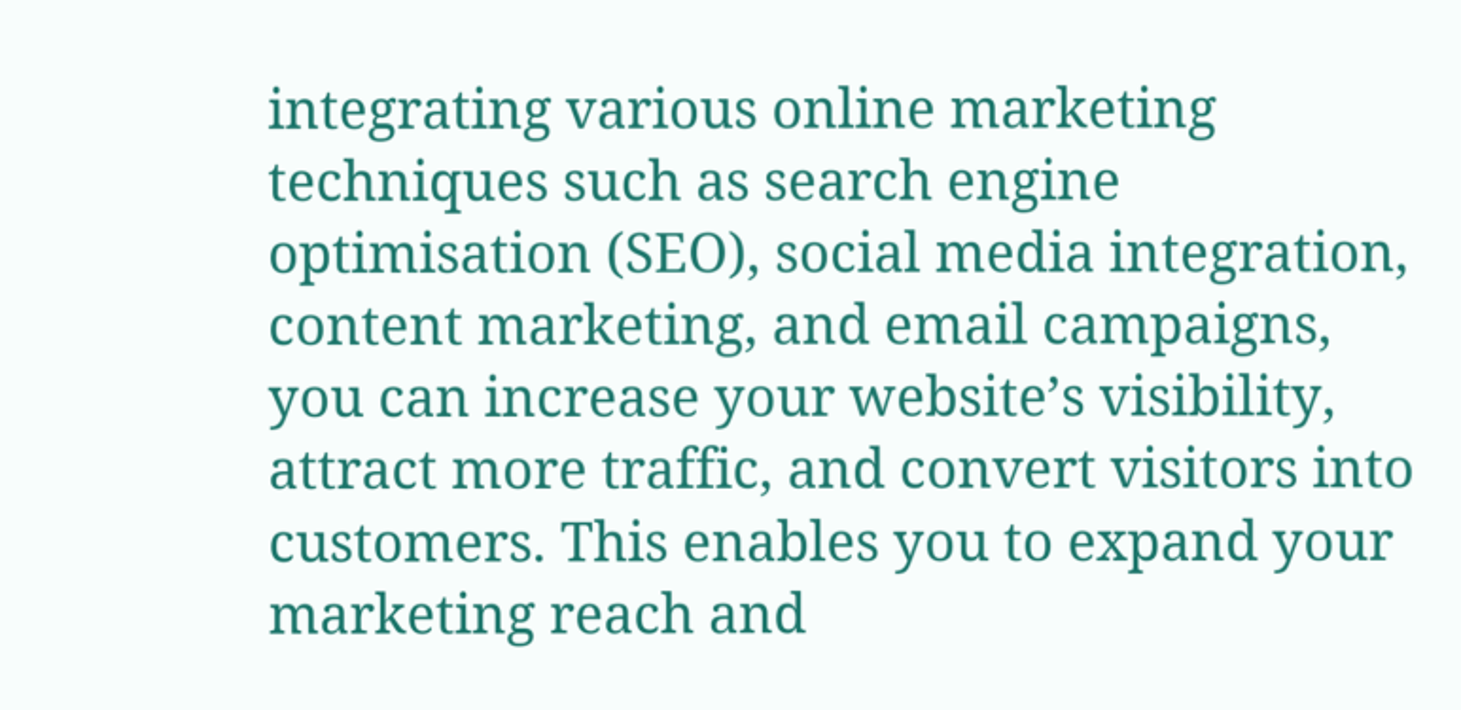integrating various online marketing techniques such as search engine optimisation (SEO), social media integration, content marketing, and email campaigns, you can increase your website’s visibility, attract more traffic, and convert visitors into customers. This enables you to expand your marketing reach and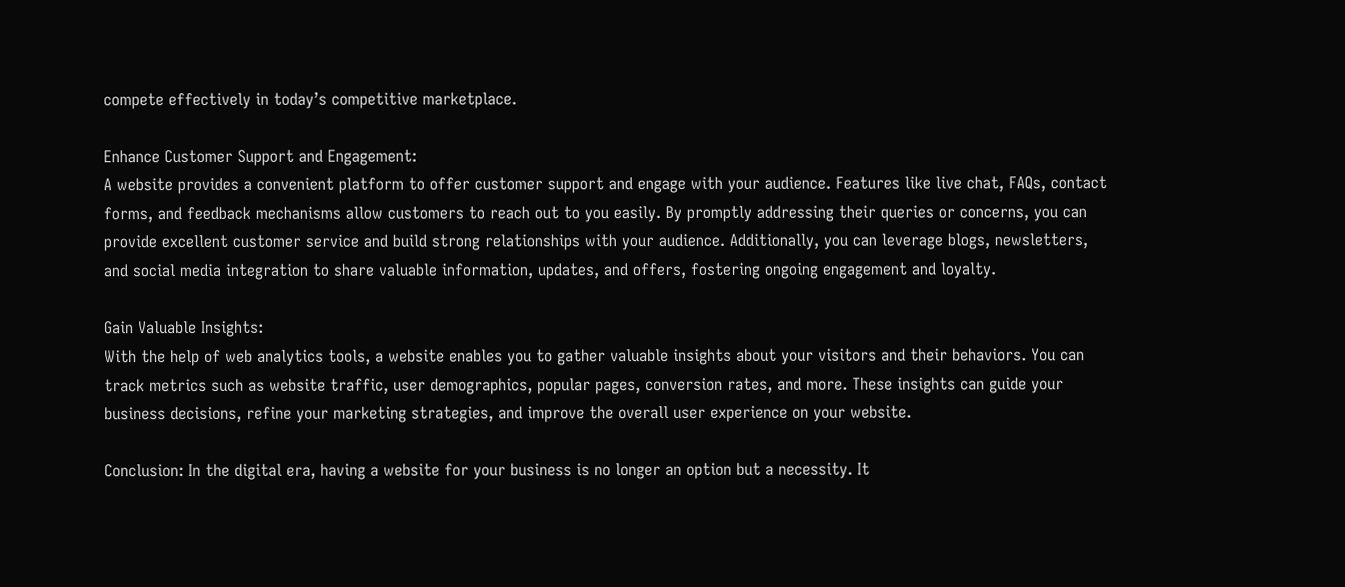compete effectively in today’s competitive marketplace.

Enhance Customer Support and Engagement:
A website provides a convenient platform to offer customer support and engage with your audience. Features like live chat, FAQs, contact forms, and feedback mechanisms allow customers to reach out to you easily. By promptly addressing their queries or concerns, you can provide excellent customer service and build strong relationships with your audience. Additionally, you can leverage blogs, newsletters, and social media integration to share valuable information, updates, and offers, fostering ongoing engagement and loyalty.

Gain Valuable Insights:
With the help of web analytics tools, a website enables you to gather valuable insights about your visitors and their behaviors. You can track metrics such as website traffic, user demographics, popular pages, conversion rates, and more. These insights can guide your business decisions, refine your marketing strategies, and improve the overall user experience on your website.

Conclusion: In the digital era, having a website for your business is no longer an option but a necessity. It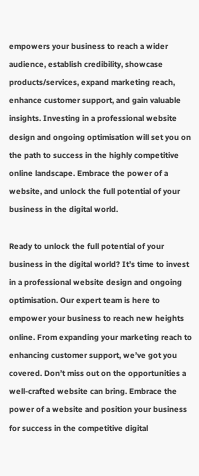empowers your business to reach a wider audience, establish credibility, showcase products/services, expand marketing reach, enhance customer support, and gain valuable insights. Investing in a professional website design and ongoing optimisation will set you on the path to success in the highly competitive online landscape. Embrace the power of a website, and unlock the full potential of your business in the digital world.

Ready to unlock the full potential of your business in the digital world? It’s time to invest in a professional website design and ongoing optimisation. Our expert team is here to empower your business to reach new heights online. From expanding your marketing reach to enhancing customer support, we’ve got you covered. Don’t miss out on the opportunities a well-crafted website can bring. Embrace the power of a website and position your business for success in the competitive digital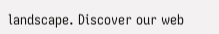landscape. Discover our web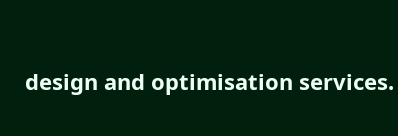design and optimisation services.